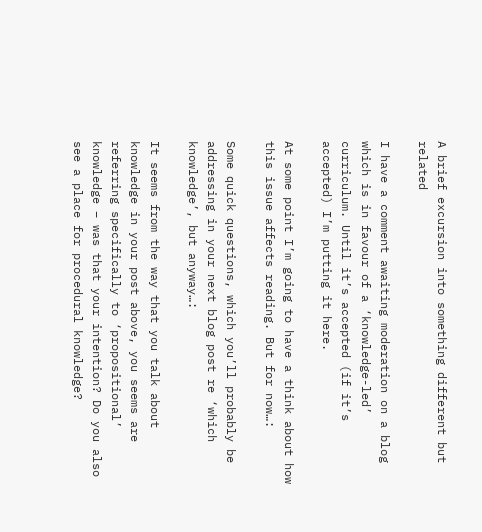A brief excursion into something different but related

I have a comment awaiting moderation on a blog which is in favour of a ‘knowledge-led’ curriculum. Until it’s accepted (if it’s accepted) I’m putting it here.

At some point I’m going to have a think about how this issue affects reading. But for now…:

Some quick questions, which you’ll probably be addressing in your next blog post re ‘which knowledge’, but anyway…:

It seems from the way that you talk about knowledge in your post above, you seems are referring specifically to ‘propositional’ knowledge – was that your intention? Do you also see a place for procedural knowledge?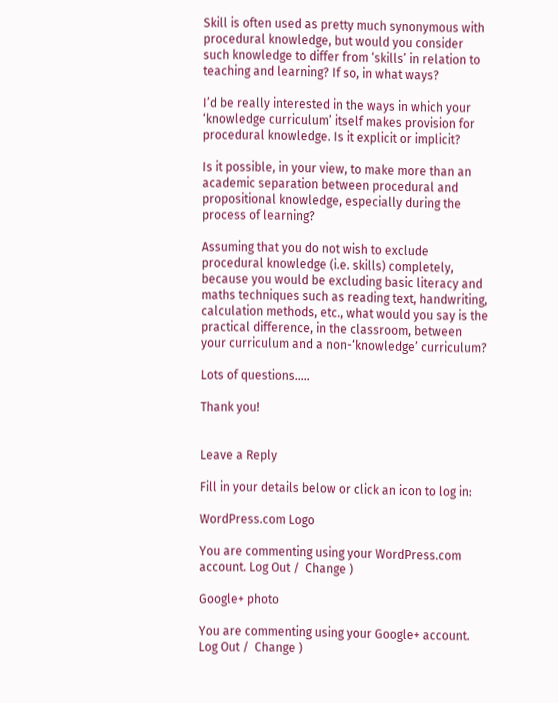Skill is often used as pretty much synonymous with procedural knowledge, but would you consider such knowledge to differ from ‘skills’ in relation to teaching and learning? If so, in what ways?

I’d be really interested in the ways in which your ‘knowledge curriculum’ itself makes provision for procedural knowledge. Is it explicit or implicit?

Is it possible, in your view, to make more than an academic separation between procedural and propositional knowledge, especially during the process of learning?

Assuming that you do not wish to exclude procedural knowledge (i.e. skills) completely, because you would be excluding basic literacy and maths techniques such as reading text, handwriting, calculation methods, etc., what would you say is the practical difference, in the classroom, between your curriculum and a non-‘knowledge’ curriculum?

Lots of questions…..

Thank you!


Leave a Reply

Fill in your details below or click an icon to log in:

WordPress.com Logo

You are commenting using your WordPress.com account. Log Out /  Change )

Google+ photo

You are commenting using your Google+ account. Log Out /  Change )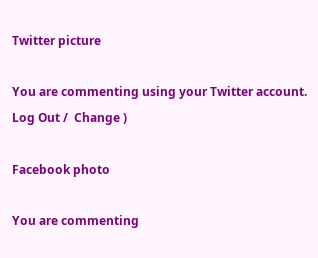Twitter picture

You are commenting using your Twitter account. Log Out /  Change )

Facebook photo

You are commenting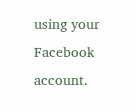using your Facebook account.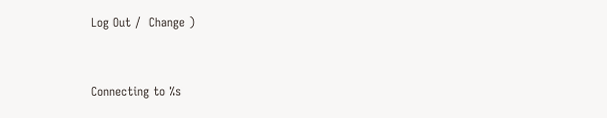Log Out /  Change )


Connecting to %s